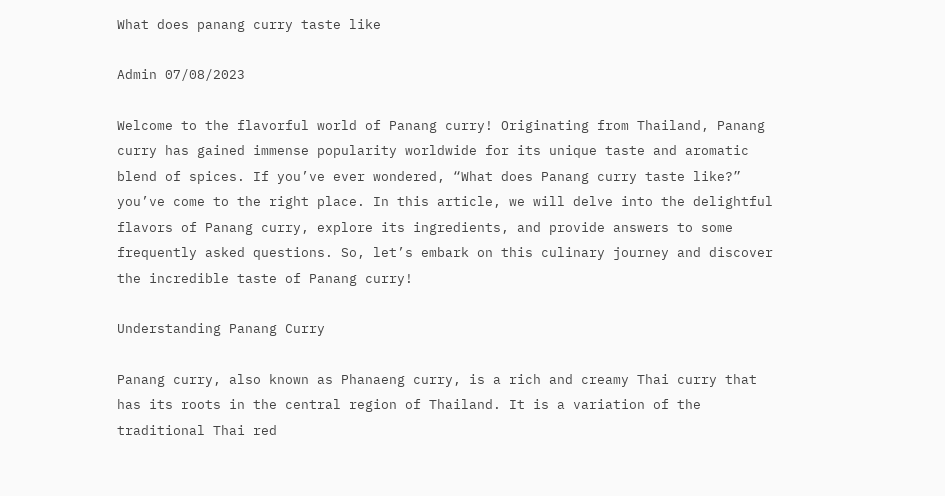What does panang curry taste like

Admin 07/08/2023

Welcome to the flavorful world of Panang curry! Originating from Thailand, Panang curry has gained immense popularity worldwide for its unique taste and aromatic blend of spices. If you’ve ever wondered, “What does Panang curry taste like?” you’ve come to the right place. In this article, we will delve into the delightful flavors of Panang curry, explore its ingredients, and provide answers to some frequently asked questions. So, let’s embark on this culinary journey and discover the incredible taste of Panang curry!

Understanding Panang Curry

Panang curry, also known as Phanaeng curry, is a rich and creamy Thai curry that has its roots in the central region of Thailand. It is a variation of the traditional Thai red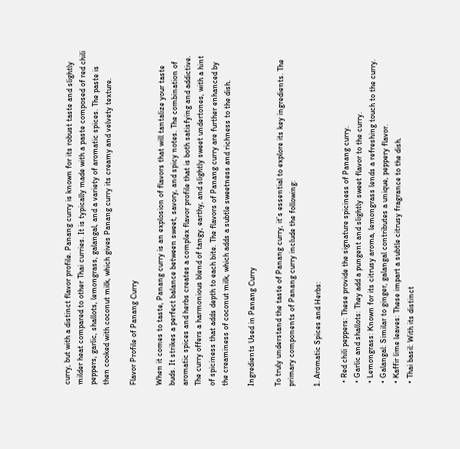curry, but with a distinct flavor profile. Panang curry is known for its robust taste and slightly milder heat compared to other Thai curries. It is typically made with a paste composed of red chili peppers, garlic, shallots, lemongrass, galangal, and a variety of aromatic spices. The paste is then cooked with coconut milk, which gives Panang curry its creamy and velvety texture.

Flavor Profile of Panang Curry

When it comes to taste, Panang curry is an explosion of flavors that will tantalize your taste buds. It strikes a perfect balance between sweet, savory, and spicy notes. The combination of aromatic spices and herbs creates a complex flavor profile that is both satisfying and addictive. The curry offers a harmonious blend of tangy, earthy, and slightly sweet undertones, with a hint of spiciness that adds depth to each bite. The flavors of Panang curry are further enhanced by the creaminess of coconut milk, which adds a subtle sweetness and richness to the dish.

Ingredients Used in Panang Curry

To truly understand the taste of Panang curry, it’s essential to explore its key ingredients. The primary components of Panang curry include the following:

1. Aromatic Spices and Herbs:

  • Red chili peppers: These provide the signature spiciness of Panang curry.
  • Garlic and shallots: They add a pungent and slightly sweet flavor to the curry.
  • Lemongrass: Known for its citrusy aroma, lemongrass lends a refreshing touch to the curry.
  • Galangal: Similar to ginger, galangal contributes a unique, peppery flavor.
  • Kaffir lime leaves: These impart a subtle citrusy fragrance to the dish.
  • Thai basil: With its distinct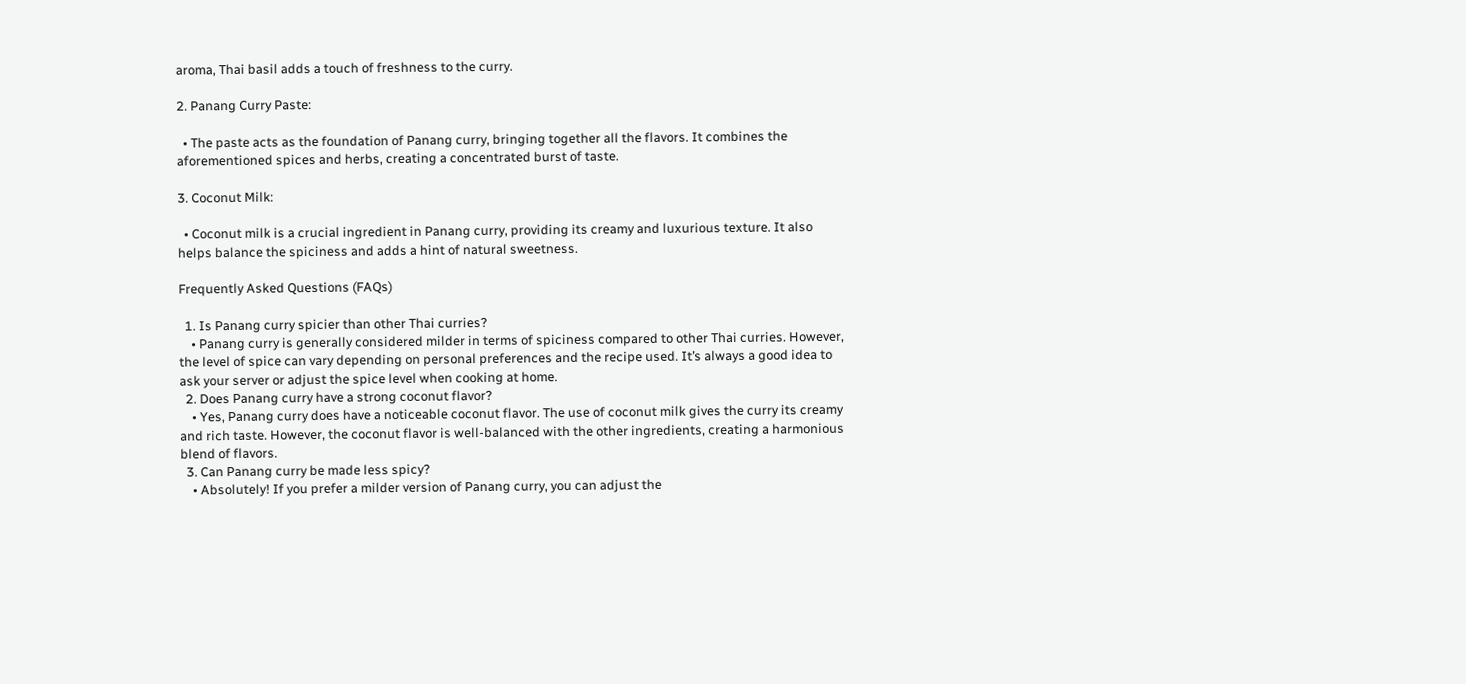aroma, Thai basil adds a touch of freshness to the curry.

2. Panang Curry Paste:

  • The paste acts as the foundation of Panang curry, bringing together all the flavors. It combines the aforementioned spices and herbs, creating a concentrated burst of taste.

3. Coconut Milk:

  • Coconut milk is a crucial ingredient in Panang curry, providing its creamy and luxurious texture. It also helps balance the spiciness and adds a hint of natural sweetness.

Frequently Asked Questions (FAQs)

  1. Is Panang curry spicier than other Thai curries?
    • Panang curry is generally considered milder in terms of spiciness compared to other Thai curries. However, the level of spice can vary depending on personal preferences and the recipe used. It’s always a good idea to ask your server or adjust the spice level when cooking at home.
  2. Does Panang curry have a strong coconut flavor?
    • Yes, Panang curry does have a noticeable coconut flavor. The use of coconut milk gives the curry its creamy and rich taste. However, the coconut flavor is well-balanced with the other ingredients, creating a harmonious blend of flavors.
  3. Can Panang curry be made less spicy?
    • Absolutely! If you prefer a milder version of Panang curry, you can adjust the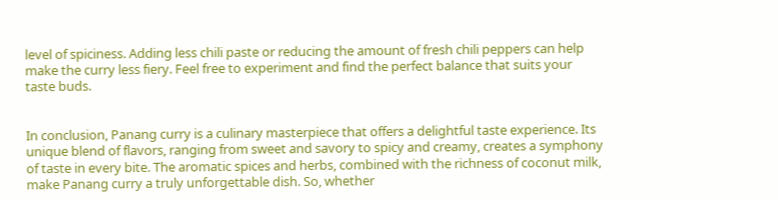level of spiciness. Adding less chili paste or reducing the amount of fresh chili peppers can help make the curry less fiery. Feel free to experiment and find the perfect balance that suits your taste buds.


In conclusion, Panang curry is a culinary masterpiece that offers a delightful taste experience. Its unique blend of flavors, ranging from sweet and savory to spicy and creamy, creates a symphony of taste in every bite. The aromatic spices and herbs, combined with the richness of coconut milk, make Panang curry a truly unforgettable dish. So, whether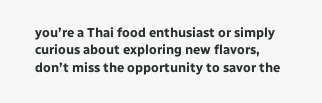you’re a Thai food enthusiast or simply curious about exploring new flavors, don’t miss the opportunity to savor the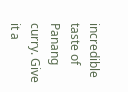incredible taste of Panang curry. Give it a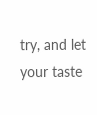try, and let your taste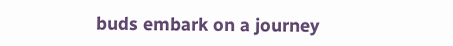buds embark on a journey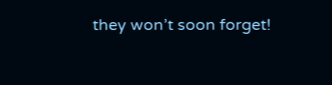they won’t soon forget!